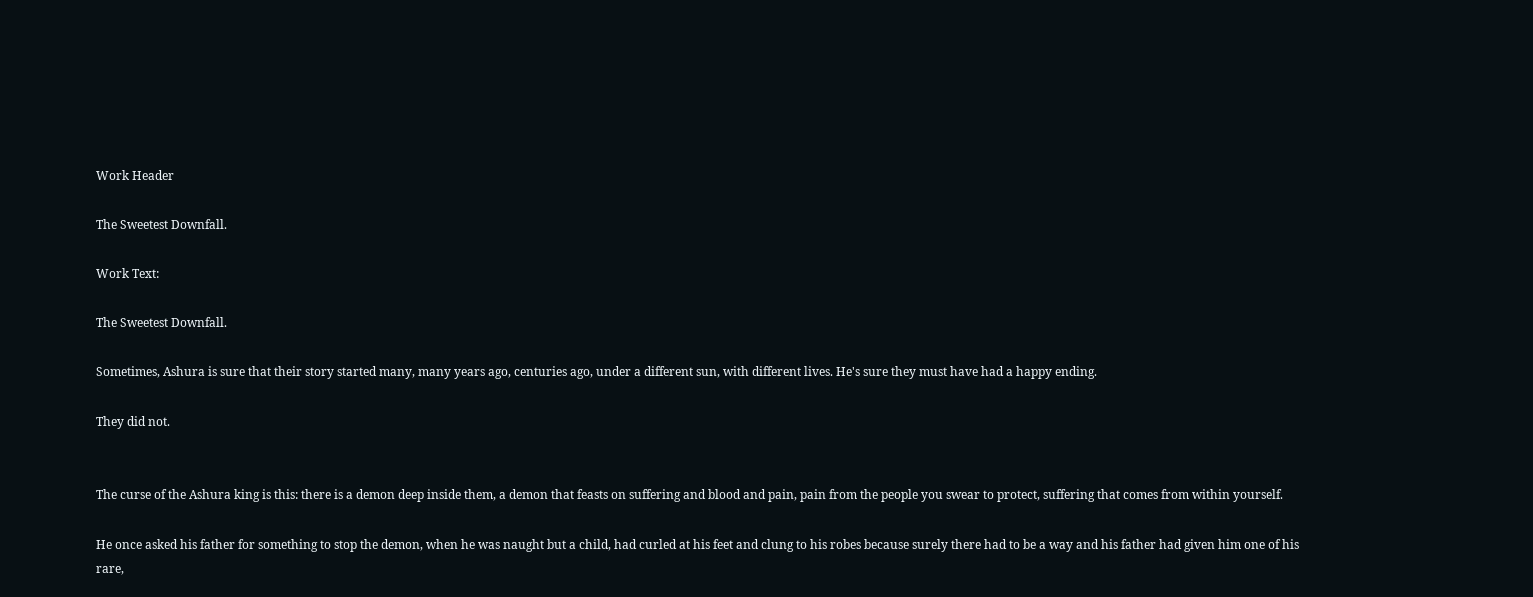Work Header

The Sweetest Downfall.

Work Text:

The Sweetest Downfall.

Sometimes, Ashura is sure that their story started many, many years ago, centuries ago, under a different sun, with different lives. He's sure they must have had a happy ending.

They did not.


The curse of the Ashura king is this: there is a demon deep inside them, a demon that feasts on suffering and blood and pain, pain from the people you swear to protect, suffering that comes from within yourself.

He once asked his father for something to stop the demon, when he was naught but a child, had curled at his feet and clung to his robes because surely there had to be a way and his father had given him one of his rare,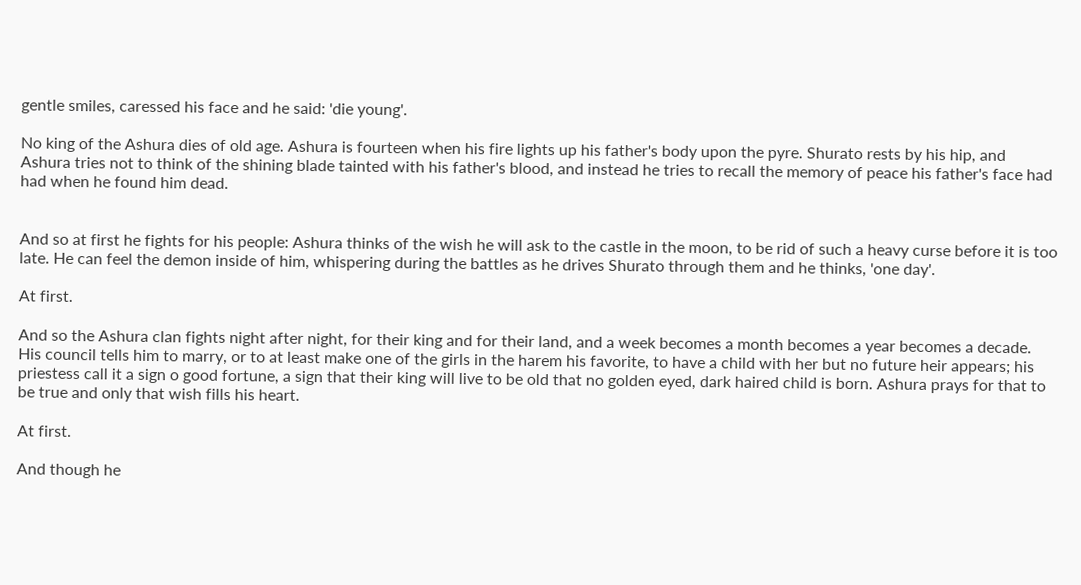gentle smiles, caressed his face and he said: 'die young'.

No king of the Ashura dies of old age. Ashura is fourteen when his fire lights up his father's body upon the pyre. Shurato rests by his hip, and Ashura tries not to think of the shining blade tainted with his father's blood, and instead he tries to recall the memory of peace his father's face had had when he found him dead.


And so at first he fights for his people: Ashura thinks of the wish he will ask to the castle in the moon, to be rid of such a heavy curse before it is too late. He can feel the demon inside of him, whispering during the battles as he drives Shurato through them and he thinks, 'one day'.

At first.

And so the Ashura clan fights night after night, for their king and for their land, and a week becomes a month becomes a year becomes a decade. His council tells him to marry, or to at least make one of the girls in the harem his favorite, to have a child with her but no future heir appears; his priestess call it a sign o good fortune, a sign that their king will live to be old that no golden eyed, dark haired child is born. Ashura prays for that to be true and only that wish fills his heart.

At first.

And though he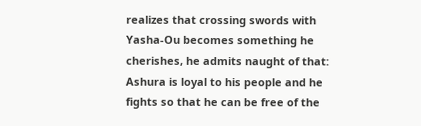realizes that crossing swords with Yasha-Ou becomes something he cherishes, he admits naught of that: Ashura is loyal to his people and he fights so that he can be free of the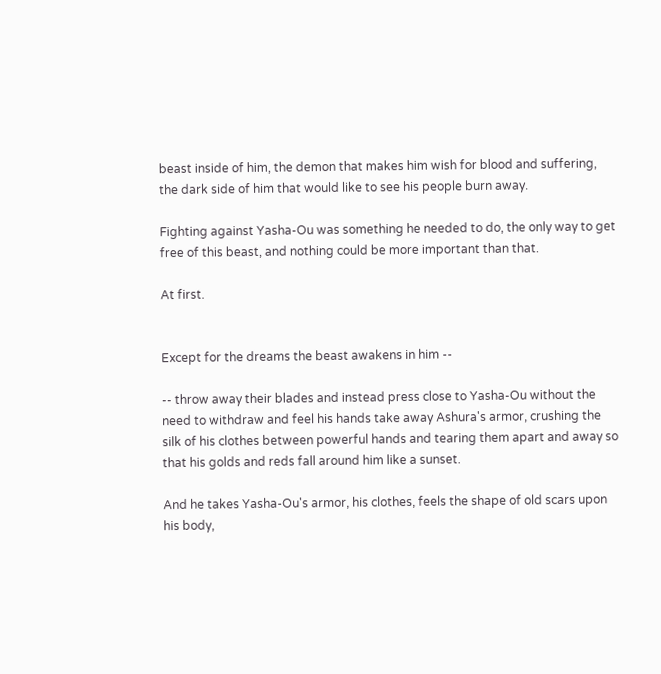beast inside of him, the demon that makes him wish for blood and suffering, the dark side of him that would like to see his people burn away.

Fighting against Yasha-Ou was something he needed to do, the only way to get free of this beast, and nothing could be more important than that.

At first.


Except for the dreams the beast awakens in him --

-- throw away their blades and instead press close to Yasha-Ou without the need to withdraw and feel his hands take away Ashura's armor, crushing the silk of his clothes between powerful hands and tearing them apart and away so that his golds and reds fall around him like a sunset.

And he takes Yasha-Ou's armor, his clothes, feels the shape of old scars upon his body,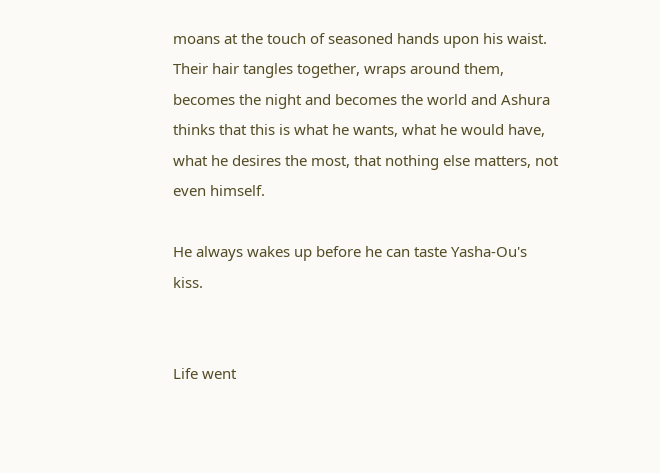moans at the touch of seasoned hands upon his waist. Their hair tangles together, wraps around them, becomes the night and becomes the world and Ashura thinks that this is what he wants, what he would have, what he desires the most, that nothing else matters, not even himself.

He always wakes up before he can taste Yasha-Ou's kiss.


Life went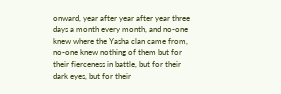onward, year after year after year three days a month every month, and no-one knew where the Yasha clan came from, no-one knew nothing of them but for their fierceness in battle, but for their dark eyes, but for their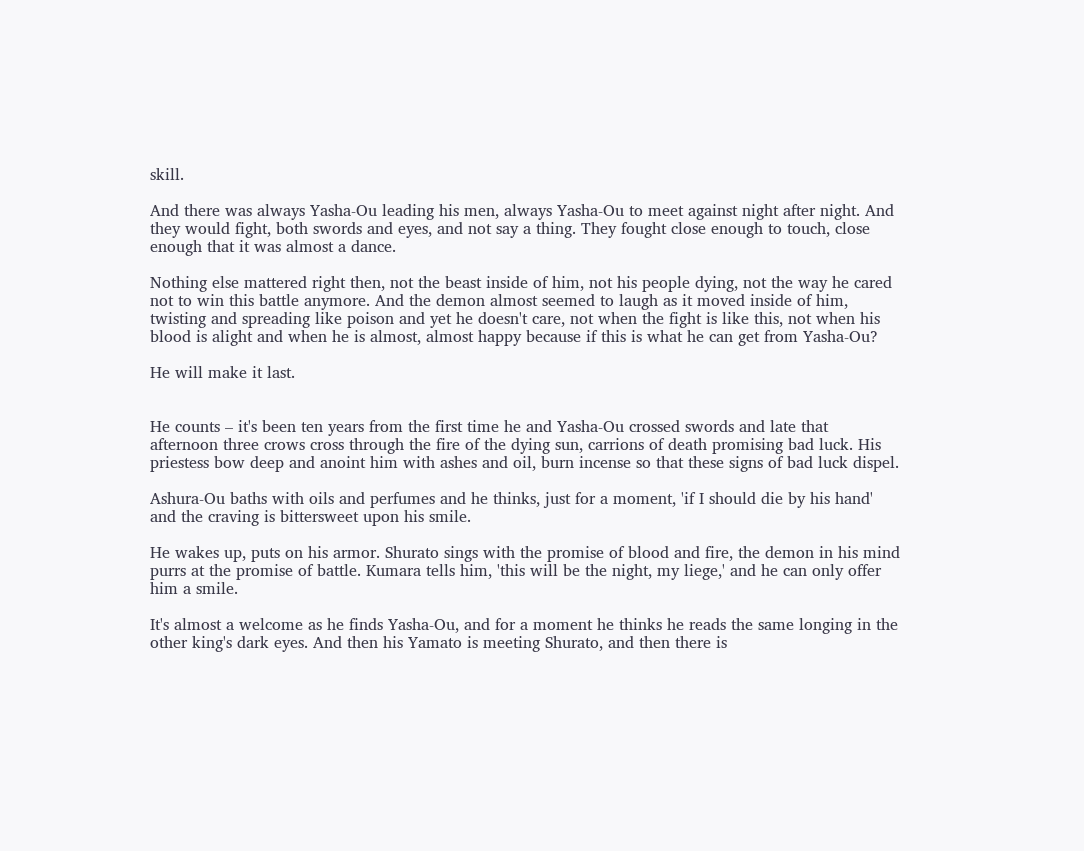skill.

And there was always Yasha-Ou leading his men, always Yasha-Ou to meet against night after night. And they would fight, both swords and eyes, and not say a thing. They fought close enough to touch, close enough that it was almost a dance.

Nothing else mattered right then, not the beast inside of him, not his people dying, not the way he cared not to win this battle anymore. And the demon almost seemed to laugh as it moved inside of him, twisting and spreading like poison and yet he doesn't care, not when the fight is like this, not when his blood is alight and when he is almost, almost happy because if this is what he can get from Yasha-Ou?

He will make it last.


He counts – it's been ten years from the first time he and Yasha-Ou crossed swords and late that afternoon three crows cross through the fire of the dying sun, carrions of death promising bad luck. His priestess bow deep and anoint him with ashes and oil, burn incense so that these signs of bad luck dispel.

Ashura-Ou baths with oils and perfumes and he thinks, just for a moment, 'if I should die by his hand' and the craving is bittersweet upon his smile.

He wakes up, puts on his armor. Shurato sings with the promise of blood and fire, the demon in his mind purrs at the promise of battle. Kumara tells him, 'this will be the night, my liege,' and he can only offer him a smile.

It's almost a welcome as he finds Yasha-Ou, and for a moment he thinks he reads the same longing in the other king's dark eyes. And then his Yamato is meeting Shurato, and then there is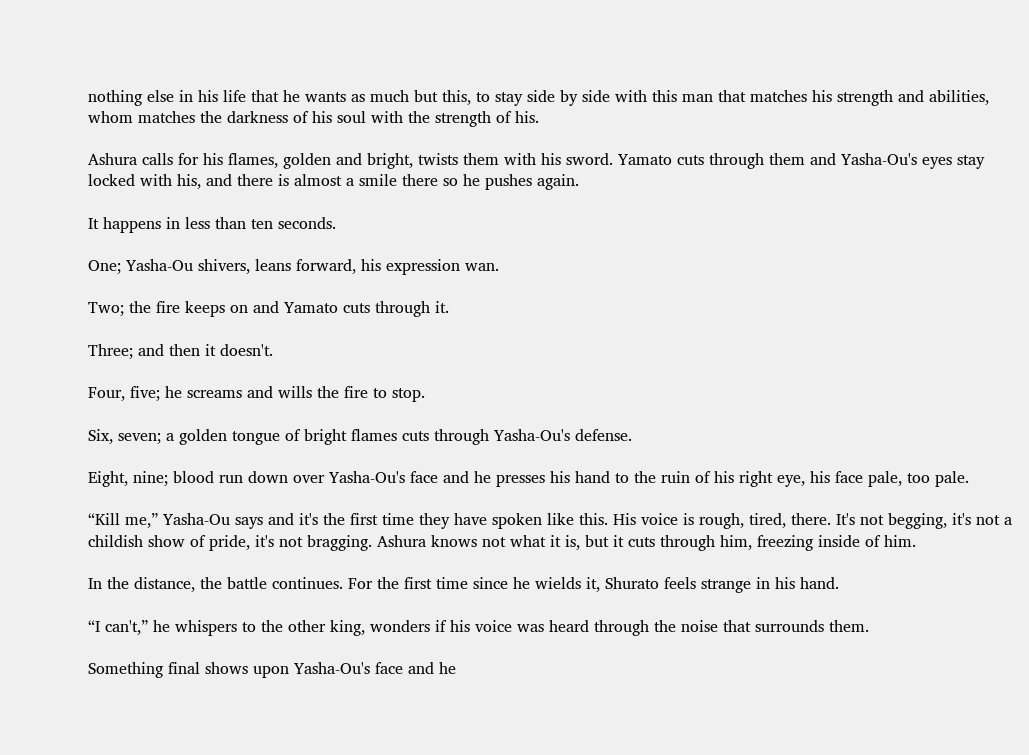nothing else in his life that he wants as much but this, to stay side by side with this man that matches his strength and abilities, whom matches the darkness of his soul with the strength of his.

Ashura calls for his flames, golden and bright, twists them with his sword. Yamato cuts through them and Yasha-Ou's eyes stay locked with his, and there is almost a smile there so he pushes again.

It happens in less than ten seconds.

One; Yasha-Ou shivers, leans forward, his expression wan.

Two; the fire keeps on and Yamato cuts through it.

Three; and then it doesn't.

Four, five; he screams and wills the fire to stop.

Six, seven; a golden tongue of bright flames cuts through Yasha-Ou's defense.

Eight, nine; blood run down over Yasha-Ou's face and he presses his hand to the ruin of his right eye, his face pale, too pale.

“Kill me,” Yasha-Ou says and it's the first time they have spoken like this. His voice is rough, tired, there. It's not begging, it's not a childish show of pride, it's not bragging. Ashura knows not what it is, but it cuts through him, freezing inside of him.

In the distance, the battle continues. For the first time since he wields it, Shurato feels strange in his hand.

“I can't,” he whispers to the other king, wonders if his voice was heard through the noise that surrounds them.

Something final shows upon Yasha-Ou's face and he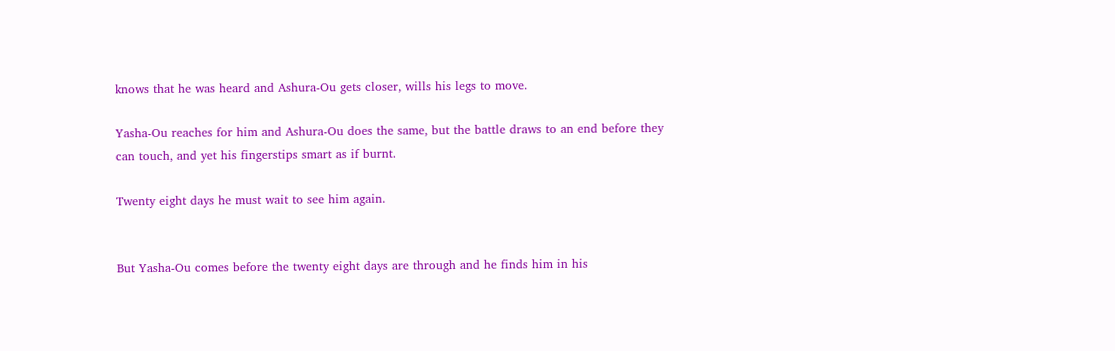knows that he was heard and Ashura-Ou gets closer, wills his legs to move.

Yasha-Ou reaches for him and Ashura-Ou does the same, but the battle draws to an end before they can touch, and yet his fingerstips smart as if burnt.

Twenty eight days he must wait to see him again.


But Yasha-Ou comes before the twenty eight days are through and he finds him in his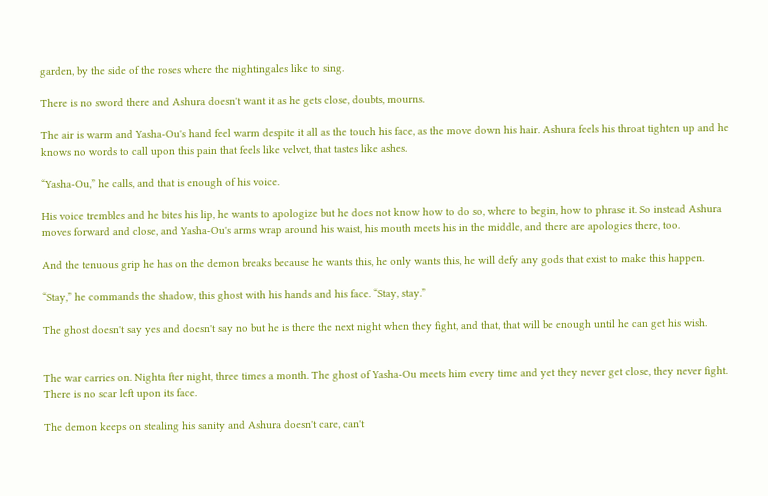garden, by the side of the roses where the nightingales like to sing.

There is no sword there and Ashura doesn't want it as he gets close, doubts, mourns.

The air is warm and Yasha-Ou's hand feel warm despite it all as the touch his face, as the move down his hair. Ashura feels his throat tighten up and he knows no words to call upon this pain that feels like velvet, that tastes like ashes.

“Yasha-Ou,” he calls, and that is enough of his voice.

His voice trembles and he bites his lip, he wants to apologize but he does not know how to do so, where to begin, how to phrase it. So instead Ashura moves forward and close, and Yasha-Ou's arms wrap around his waist, his mouth meets his in the middle, and there are apologies there, too.

And the tenuous grip he has on the demon breaks because he wants this, he only wants this, he will defy any gods that exist to make this happen.

“Stay,” he commands the shadow, this ghost with his hands and his face. “Stay, stay.”

The ghost doesn't say yes and doesn't say no but he is there the next night when they fight, and that, that will be enough until he can get his wish.


The war carries on. Nighta fter night, three times a month. The ghost of Yasha-Ou meets him every time and yet they never get close, they never fight. There is no scar left upon its face.

The demon keeps on stealing his sanity and Ashura doesn't care, can't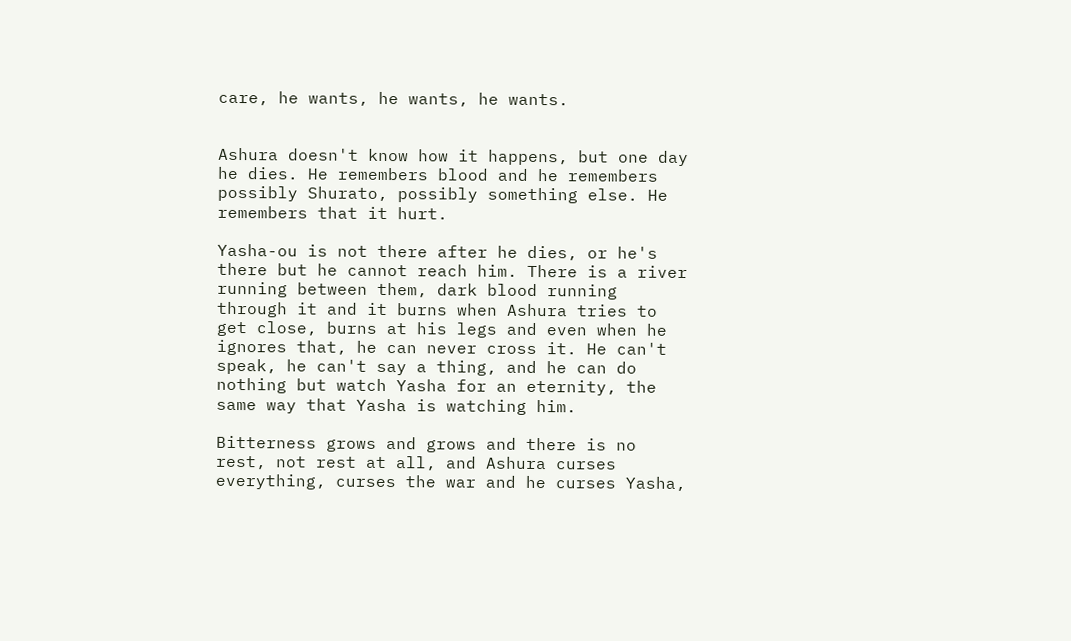care, he wants, he wants, he wants.


Ashura doesn't know how it happens, but one day he dies. He remembers blood and he remembers possibly Shurato, possibly something else. He remembers that it hurt.

Yasha-ou is not there after he dies, or he's there but he cannot reach him. There is a river running between them, dark blood running through it and it burns when Ashura tries to get close, burns at his legs and even when he ignores that, he can never cross it. He can't speak, he can't say a thing, and he can do nothing but watch Yasha for an eternity, the same way that Yasha is watching him.

Bitterness grows and grows and there is no rest, not rest at all, and Ashura curses everything, curses the war and he curses Yasha,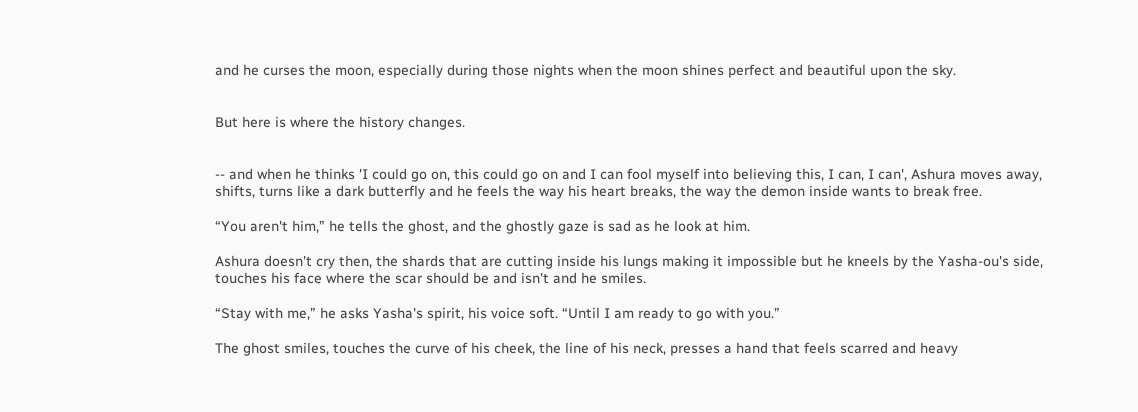and he curses the moon, especially during those nights when the moon shines perfect and beautiful upon the sky.


But here is where the history changes.


-- and when he thinks 'I could go on, this could go on and I can fool myself into believing this, I can, I can', Ashura moves away, shifts, turns like a dark butterfly and he feels the way his heart breaks, the way the demon inside wants to break free.

“You aren't him,” he tells the ghost, and the ghostly gaze is sad as he look at him.

Ashura doesn't cry then, the shards that are cutting inside his lungs making it impossible but he kneels by the Yasha-ou's side, touches his face where the scar should be and isn't and he smiles.

“Stay with me,” he asks Yasha's spirit, his voice soft. “Until I am ready to go with you.”

The ghost smiles, touches the curve of his cheek, the line of his neck, presses a hand that feels scarred and heavy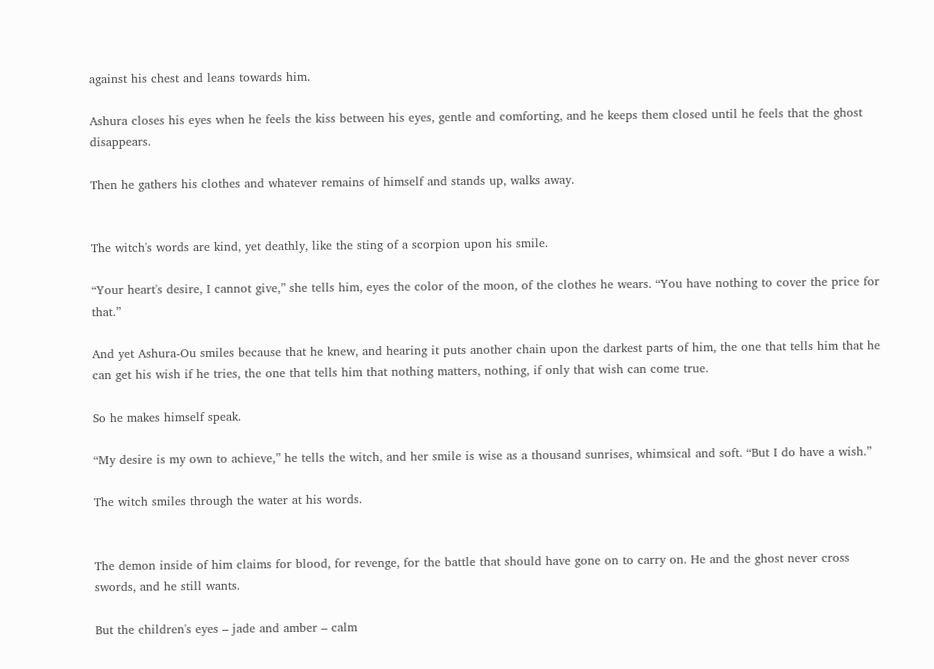against his chest and leans towards him.

Ashura closes his eyes when he feels the kiss between his eyes, gentle and comforting, and he keeps them closed until he feels that the ghost disappears.

Then he gathers his clothes and whatever remains of himself and stands up, walks away.


The witch's words are kind, yet deathly, like the sting of a scorpion upon his smile.

“Your heart's desire, I cannot give,” she tells him, eyes the color of the moon, of the clothes he wears. “You have nothing to cover the price for that.”

And yet Ashura-Ou smiles because that he knew, and hearing it puts another chain upon the darkest parts of him, the one that tells him that he can get his wish if he tries, the one that tells him that nothing matters, nothing, if only that wish can come true.

So he makes himself speak.

“My desire is my own to achieve,” he tells the witch, and her smile is wise as a thousand sunrises, whimsical and soft. “But I do have a wish.”

The witch smiles through the water at his words.


The demon inside of him claims for blood, for revenge, for the battle that should have gone on to carry on. He and the ghost never cross swords, and he still wants.

But the children's eyes – jade and amber – calm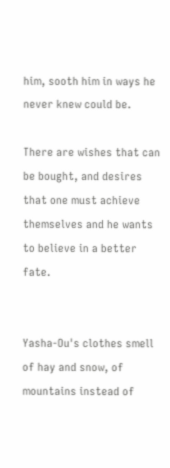him, sooth him in ways he never knew could be.

There are wishes that can be bought, and desires that one must achieve themselves and he wants to believe in a better fate.


Yasha-Ou's clothes smell of hay and snow, of mountains instead of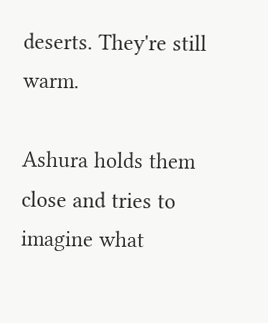deserts. They're still warm.

Ashura holds them close and tries to imagine what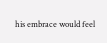his embrace would feel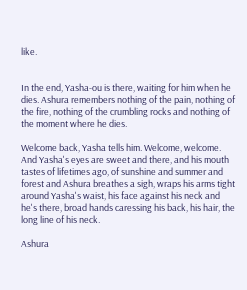like.


In the end, Yasha-ou is there, waiting for him when he dies. Ashura remembers nothing of the pain, nothing of the fire, nothing of the crumbling rocks and nothing of the moment where he dies.

Welcome back, Yasha tells him. Welcome, welcome. And Yasha's eyes are sweet and there, and his mouth tastes of lifetimes ago, of sunshine and summer and forest and Ashura breathes a sigh, wraps his arms tight around Yasha's waist, his face against his neck and he's there, broad hands caressing his back, his hair, the long line of his neck.

Ashura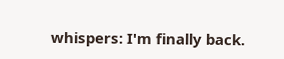whispers: I'm finally back.